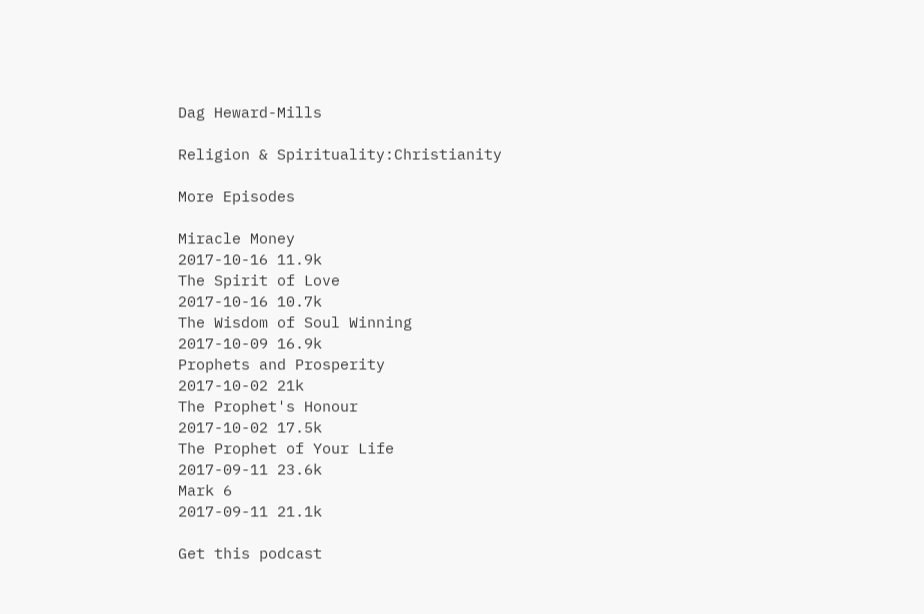Dag Heward-Mills

Religion & Spirituality:Christianity

More Episodes

Miracle Money
2017-10-16 11.9k
The Spirit of Love
2017-10-16 10.7k
The Wisdom of Soul Winning
2017-10-09 16.9k
Prophets and Prosperity
2017-10-02 21k
The Prophet's Honour
2017-10-02 17.5k
The Prophet of Your Life
2017-09-11 23.6k
Mark 6
2017-09-11 21.1k

Get this podcast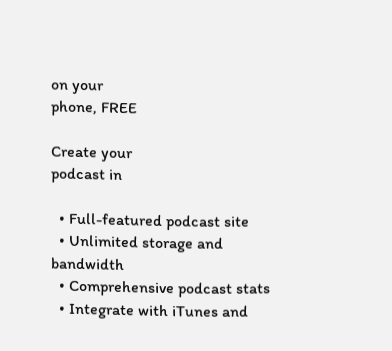on your
phone, FREE

Create your
podcast in

  • Full-featured podcast site
  • Unlimited storage and bandwidth
  • Comprehensive podcast stats
  • Integrate with iTunes and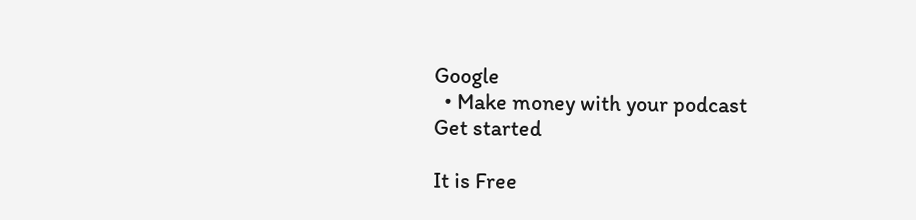Google
  • Make money with your podcast
Get started

It is Free